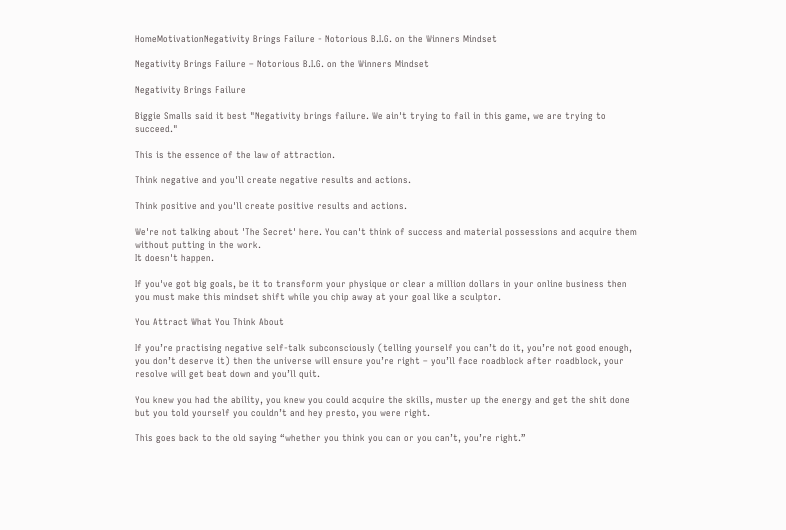HomeMotivationNegativity Brings Failure - Notorious B.I.G. on the Winners Mindset

Negativity Brings Failure – Notorious B.I.G. on the Winners Mindset

Negativity Brings Failure

Biggie Smalls said it best "Negativity brings failure. We ain't trying to fail in this game, we are trying to succeed."

This is the essence of the law of attraction.

Think negative and you'll create negative results and actions.

Think positive and you'll create positive results and actions.

We're not talking about 'The Secret' here. You can't think of success and material possessions and acquire them without putting in the work.
It doesn't happen.

If you've got big goals, be it to transform your physique or clear a million dollars in your online business then you must make this mindset shift while you chip away at your goal like a sculptor.

You Attract What You Think About

If you’re practising negative self-talk subconsciously (telling yourself you can’t do it, you’re not good enough, you don’t deserve it) then the universe will ensure you’re right – you’ll face roadblock after roadblock, your resolve will get beat down and you’ll quit.

You knew you had the ability, you knew you could acquire the skills, muster up the energy and get the shit done but you told yourself you couldn’t and hey presto, you were right.

This goes back to the old saying “whether you think you can or you can’t, you’re right.”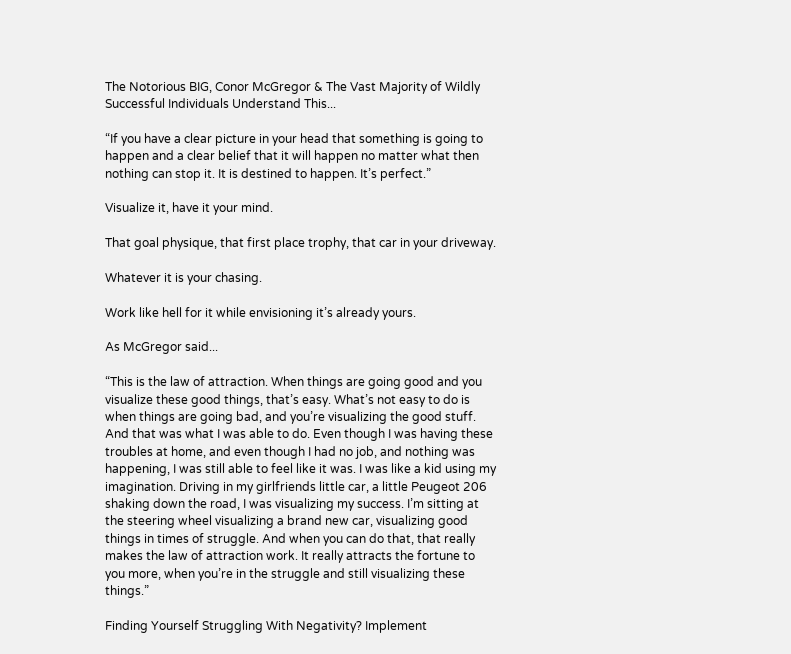The Notorious BIG, Conor McGregor & The Vast Majority of Wildly Successful Individuals Understand This...

“If you have a clear picture in your head that something is going to happen and a clear belief that it will happen no matter what then nothing can stop it. It is destined to happen. It’s perfect.”

Visualize it, have it your mind.

That goal physique, that first place trophy, that car in your driveway.

Whatever it is your chasing.

Work like hell for it while envisioning it’s already yours.

As McGregor said...

“This is the law of attraction. When things are going good and you visualize these good things, that’s easy. What’s not easy to do is when things are going bad, and you’re visualizing the good stuff. And that was what I was able to do. Even though I was having these troubles at home, and even though I had no job, and nothing was happening, I was still able to feel like it was. I was like a kid using my imagination. Driving in my girlfriends little car, a little Peugeot 206 shaking down the road, I was visualizing my success. I’m sitting at the steering wheel visualizing a brand new car, visualizing good things in times of struggle. And when you can do that, that really makes the law of attraction work. It really attracts the fortune to you more, when you’re in the struggle and still visualizing these things.”

Finding Yourself Struggling With Negativity? Implement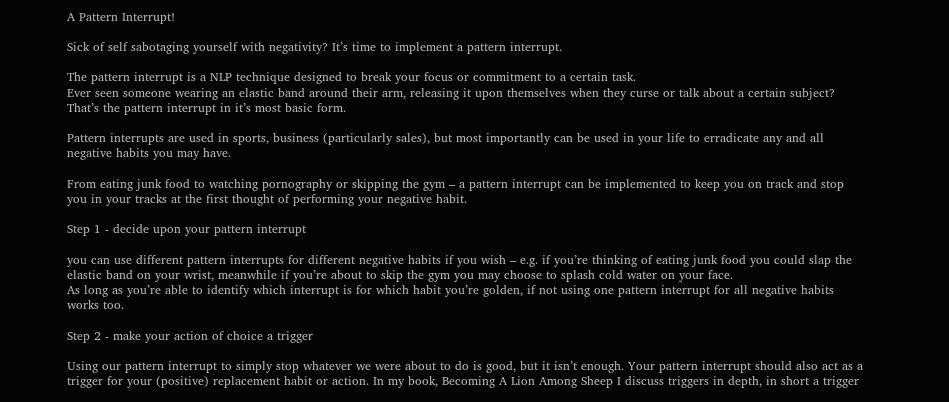A Pattern Interrupt!

Sick of self sabotaging yourself with negativity? It’s time to implement a pattern interrupt.

The pattern interrupt is a NLP technique designed to break your focus or commitment to a certain task.
Ever seen someone wearing an elastic band around their arm, releasing it upon themselves when they curse or talk about a certain subject? That’s the pattern interrupt in it’s most basic form.

Pattern interrupts are used in sports, business (particularly sales), but most importantly can be used in your life to erradicate any and all negative habits you may have.

From eating junk food to watching pornography or skipping the gym – a pattern interrupt can be implemented to keep you on track and stop you in your tracks at the first thought of performing your negative habit.

Step 1 - decide upon your pattern interrupt

you can use different pattern interrupts for different negative habits if you wish – e.g. if you’re thinking of eating junk food you could slap the elastic band on your wrist, meanwhile if you’re about to skip the gym you may choose to splash cold water on your face.
As long as you’re able to identify which interrupt is for which habit you’re golden, if not using one pattern interrupt for all negative habits works too.

Step 2 - make your action of choice a trigger

Using our pattern interrupt to simply stop whatever we were about to do is good, but it isn’t enough. Your pattern interrupt should also act as a trigger for your (positive) replacement habit or action. In my book, Becoming A Lion Among Sheep I discuss triggers in depth, in short a trigger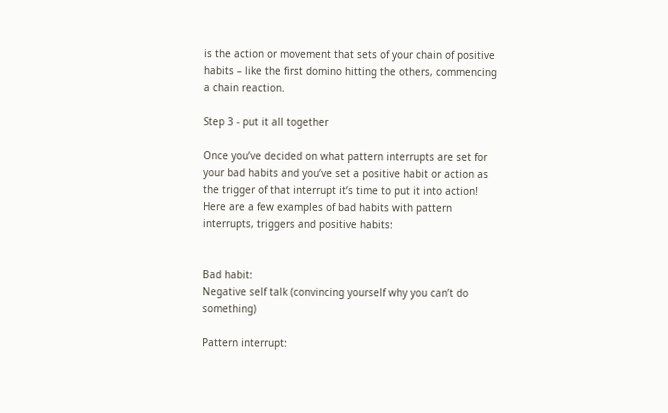is the action or movement that sets of your chain of positive habits – like the first domino hitting the others, commencing a chain reaction.

Step 3 - put it all together

Once you’ve decided on what pattern interrupts are set for your bad habits and you’ve set a positive habit or action as the trigger of that interrupt it’s time to put it into action! Here are a few examples of bad habits with pattern interrupts, triggers and positive habits:


Bad habit:
Negative self talk (convincing yourself why you can’t do something)

Pattern interrupt: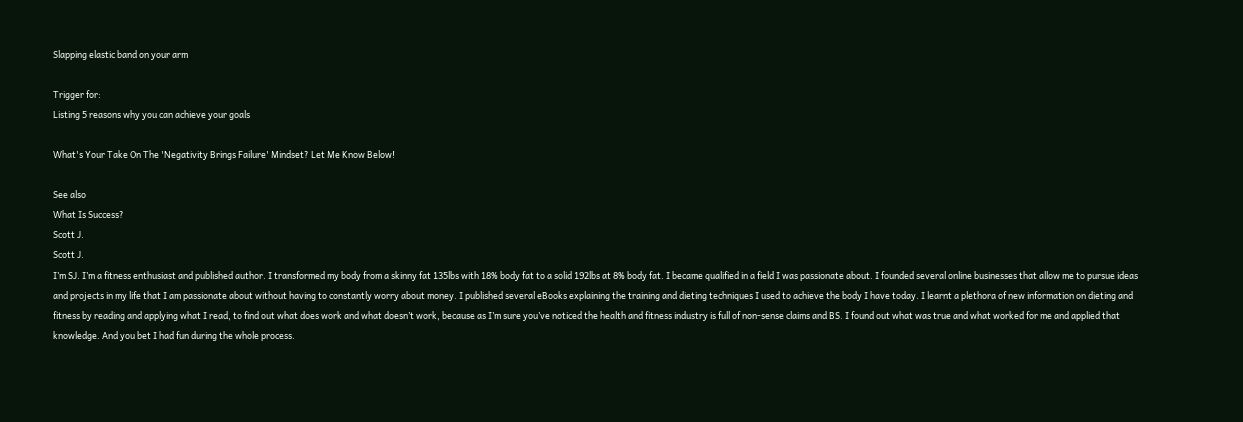Slapping elastic band on your arm

Trigger for:
Listing 5 reasons why you can achieve your goals

What's Your Take On The 'Negativity Brings Failure' Mindset? Let Me Know Below!

See also
What Is Success?
Scott J.
Scott J.
I’m SJ. I’m a fitness enthusiast and published author. I transformed my body from a skinny fat 135lbs with 18% body fat to a solid 192lbs at 8% body fat. I became qualified in a field I was passionate about. I founded several online businesses that allow me to pursue ideas and projects in my life that I am passionate about without having to constantly worry about money. I published several eBooks explaining the training and dieting techniques I used to achieve the body I have today. I learnt a plethora of new information on dieting and fitness by reading and applying what I read, to find out what does work and what doesn’t work, because as I’m sure you’ve noticed the health and fitness industry is full of non-sense claims and BS. I found out what was true and what worked for me and applied that knowledge. And you bet I had fun during the whole process.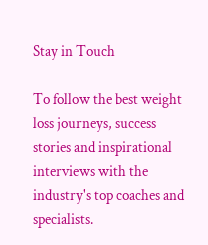Stay in Touch

To follow the best weight loss journeys, success stories and inspirational interviews with the industry's top coaches and specialists.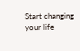Start changing your life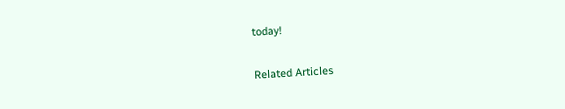today!

Related Articles